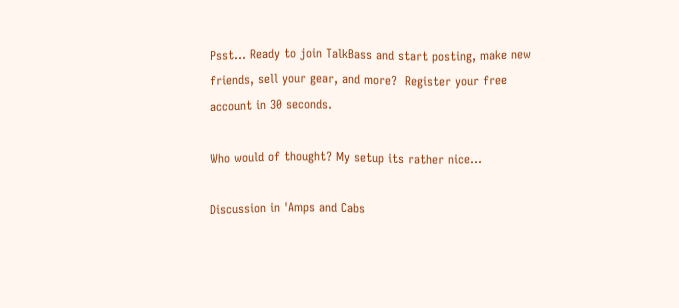Psst... Ready to join TalkBass and start posting, make new friends, sell your gear, and more?  Register your free account in 30 seconds.

Who would of thought? My setup its rather nice...

Discussion in 'Amps and Cabs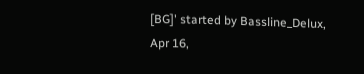[BG]' started by Bassline_Delux, Apr 16,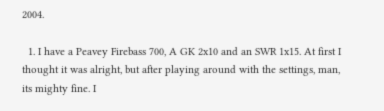2004.

  1. I have a Peavey Firebass 700, A GK 2x10 and an SWR 1x15. At first I thought it was alright, but after playing around with the settings, man, its mighty fine. I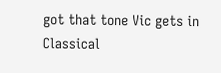got that tone Vic gets in Classical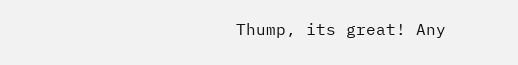Thump, its great! Any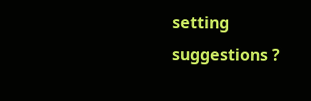setting suggestions ?